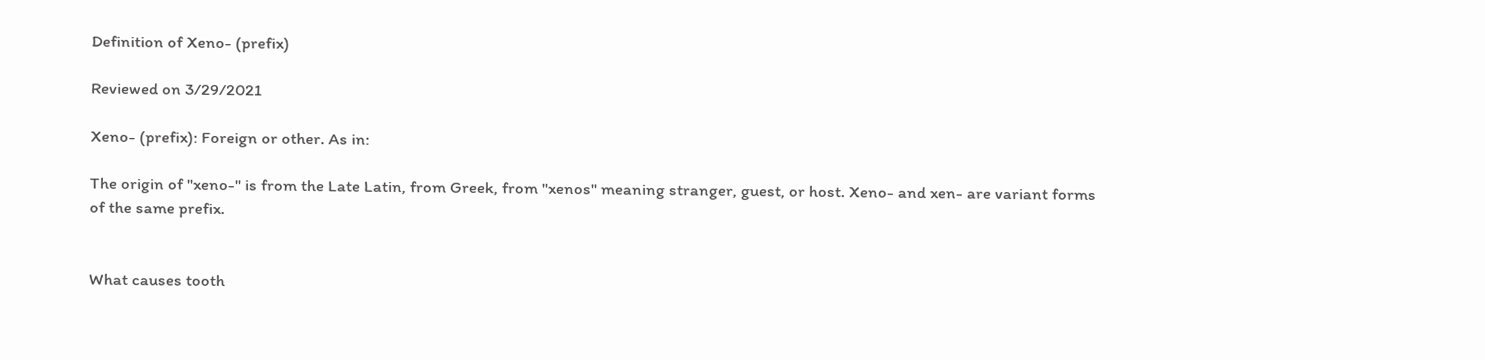Definition of Xeno- (prefix)

Reviewed on 3/29/2021

Xeno- (prefix): Foreign or other. As in:

The origin of "xeno-" is from the Late Latin, from Greek, from "xenos" meaning stranger, guest, or host. Xeno- and xen- are variant forms of the same prefix.


What causes tooth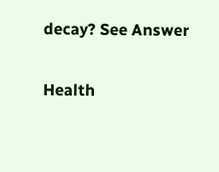decay? See Answer

Health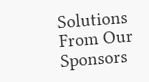Solutions From Our Sponsors